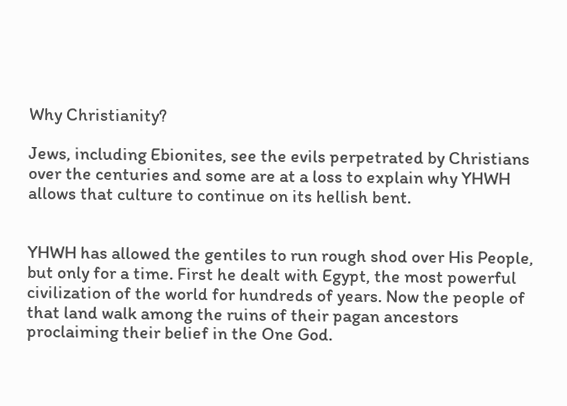Why Christianity?

Jews, including Ebionites, see the evils perpetrated by Christians over the centuries and some are at a loss to explain why YHWH allows that culture to continue on its hellish bent.


YHWH has allowed the gentiles to run rough shod over His People, but only for a time. First he dealt with Egypt, the most powerful civilization of the world for hundreds of years. Now the people of that land walk among the ruins of their pagan ancestors proclaiming their belief in the One God.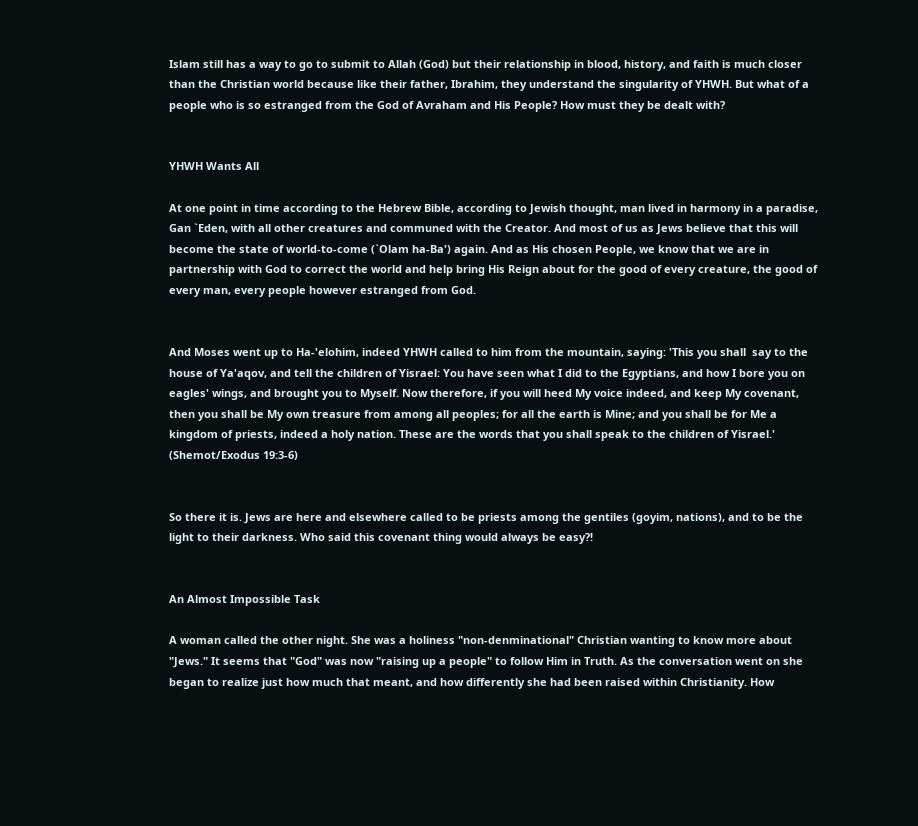Islam still has a way to go to submit to Allah (God) but their relationship in blood, history, and faith is much closer than the Christian world because like their father, Ibrahim, they understand the singularity of YHWH. But what of a people who is so estranged from the God of Avraham and His People? How must they be dealt with?


YHWH Wants All

At one point in time according to the Hebrew Bible, according to Jewish thought, man lived in harmony in a paradise, Gan `Eden, with all other creatures and communed with the Creator. And most of us as Jews believe that this will become the state of world-to-come (`Olam ha-Ba') again. And as His chosen People, we know that we are in partnership with God to correct the world and help bring His Reign about for the good of every creature, the good of every man, every people however estranged from God.


And Moses went up to Ha-'elohim, indeed YHWH called to him from the mountain, saying: 'This you shall  say to the house of Ya'aqov, and tell the children of Yisrael: You have seen what I did to the Egyptians, and how I bore you on eagles' wings, and brought you to Myself. Now therefore, if you will heed My voice indeed, and keep My covenant, then you shall be My own treasure from among all peoples; for all the earth is Mine; and you shall be for Me a kingdom of priests, indeed a holy nation. These are the words that you shall speak to the children of Yisrael.' (Shemot/Exodus 19:3-6)


So there it is. Jews are here and elsewhere called to be priests among the gentiles (goyim, nations), and to be the light to their darkness. Who said this covenant thing would always be easy?!


An Almost Impossible Task

A woman called the other night. She was a holiness "non-denminational" Christian wanting to know more about "Jews." It seems that "God" was now "raising up a people" to follow Him in Truth. As the conversation went on she began to realize just how much that meant, and how differently she had been raised within Christianity. How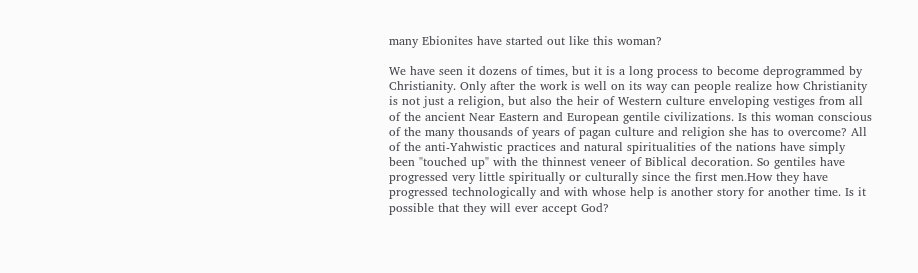many Ebionites have started out like this woman?

We have seen it dozens of times, but it is a long process to become deprogrammed by Christianity. Only after the work is well on its way can people realize how Christianity is not just a religion, but also the heir of Western culture enveloping vestiges from all of the ancient Near Eastern and European gentile civilizations. Is this woman conscious of the many thousands of years of pagan culture and religion she has to overcome? All of the anti-Yahwistic practices and natural spiritualities of the nations have simply been "touched up" with the thinnest veneer of Biblical decoration. So gentiles have progressed very little spiritually or culturally since the first men.How they have progressed technologically and with whose help is another story for another time. Is it possible that they will ever accept God?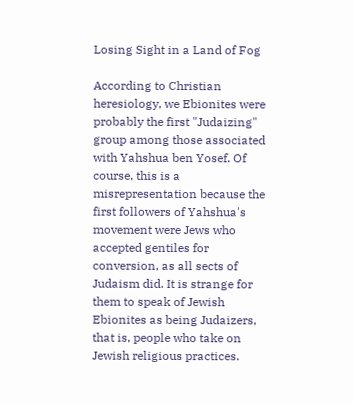Losing Sight in a Land of Fog

According to Christian heresiology, we Ebionites were probably the first "Judaizing" group among those associated with Yahshua ben Yosef. Of course, this is a misrepresentation because the first followers of Yahshua's movement were Jews who accepted gentiles for conversion, as all sects of Judaism did. It is strange for them to speak of Jewish Ebionites as being Judaizers, that is, people who take on Jewish religious practices.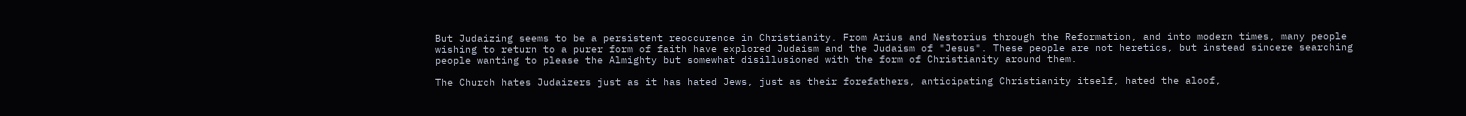But Judaizing seems to be a persistent reoccurence in Christianity. From Arius and Nestorius through the Reformation, and into modern times, many people wishing to return to a purer form of faith have explored Judaism and the Judaism of "Jesus". These people are not heretics, but instead sincere searching people wanting to please the Almighty but somewhat disillusioned with the form of Christianity around them.

The Church hates Judaizers just as it has hated Jews, just as their forefathers, anticipating Christianity itself, hated the aloof,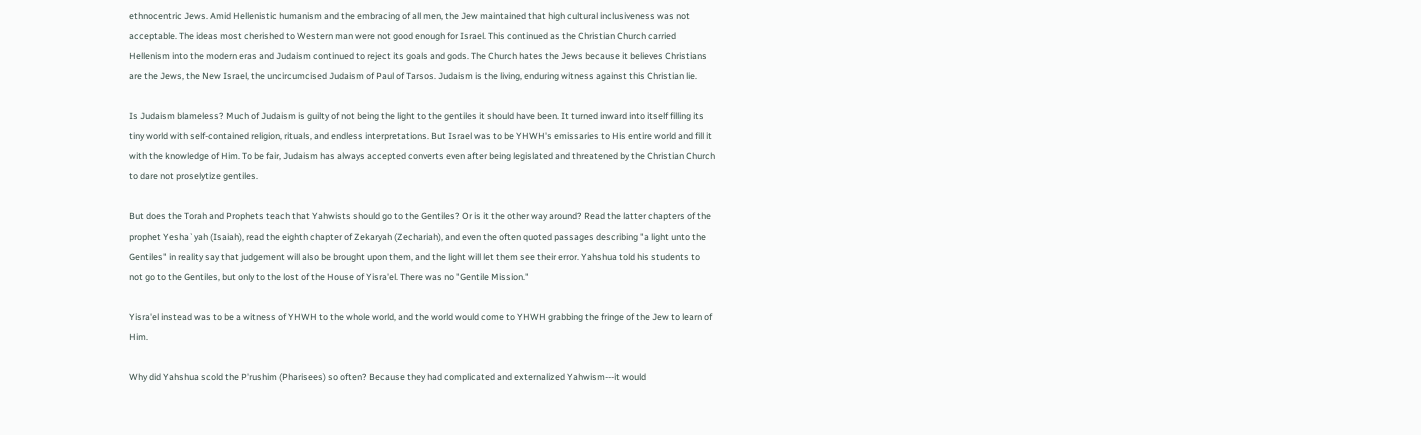ethnocentric Jews. Amid Hellenistic humanism and the embracing of all men, the Jew maintained that high cultural inclusiveness was not acceptable. The ideas most cherished to Western man were not good enough for Israel. This continued as the Christian Church carried Hellenism into the modern eras and Judaism continued to reject its goals and gods. The Church hates the Jews because it believes Christians are the Jews, the New Israel, the uncircumcised Judaism of Paul of Tarsos. Judaism is the living, enduring witness against this Christian lie.

Is Judaism blameless? Much of Judaism is guilty of not being the light to the gentiles it should have been. It turned inward into itself filling its tiny world with self-contained religion, rituals, and endless interpretations. But Israel was to be YHWH's emissaries to His entire world and fill it with the knowledge of Him. To be fair, Judaism has always accepted converts even after being legislated and threatened by the Christian Church to dare not proselytize gentiles.

But does the Torah and Prophets teach that Yahwists should go to the Gentiles? Or is it the other way around? Read the latter chapters of the prophet Yesha`yah (Isaiah), read the eighth chapter of Zekaryah (Zechariah), and even the often quoted passages describing "a light unto the Gentiles" in reality say that judgement will also be brought upon them, and the light will let them see their error. Yahshua told his students to not go to the Gentiles, but only to the lost of the House of Yisra'el. There was no "Gentile Mission."

Yisra'el instead was to be a witness of YHWH to the whole world, and the world would come to YHWH grabbing the fringe of the Jew to learn of Him.

Why did Yahshua scold the P'rushim (Pharisees) so often? Because they had complicated and externalized Yahwism---it would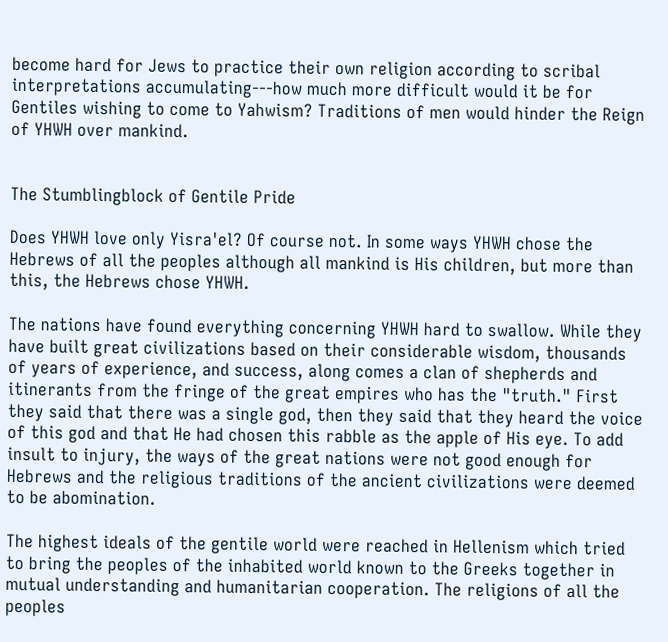become hard for Jews to practice their own religion according to scribal interpretations accumulating---how much more difficult would it be for Gentiles wishing to come to Yahwism? Traditions of men would hinder the Reign of YHWH over mankind.


The Stumblingblock of Gentile Pride

Does YHWH love only Yisra'el? Of course not. In some ways YHWH chose the Hebrews of all the peoples although all mankind is His children, but more than this, the Hebrews chose YHWH.

The nations have found everything concerning YHWH hard to swallow. While they have built great civilizations based on their considerable wisdom, thousands of years of experience, and success, along comes a clan of shepherds and itinerants from the fringe of the great empires who has the "truth." First they said that there was a single god, then they said that they heard the voice of this god and that He had chosen this rabble as the apple of His eye. To add insult to injury, the ways of the great nations were not good enough for Hebrews and the religious traditions of the ancient civilizations were deemed to be abomination.

The highest ideals of the gentile world were reached in Hellenism which tried to bring the peoples of the inhabited world known to the Greeks together in mutual understanding and humanitarian cooperation. The religions of all the peoples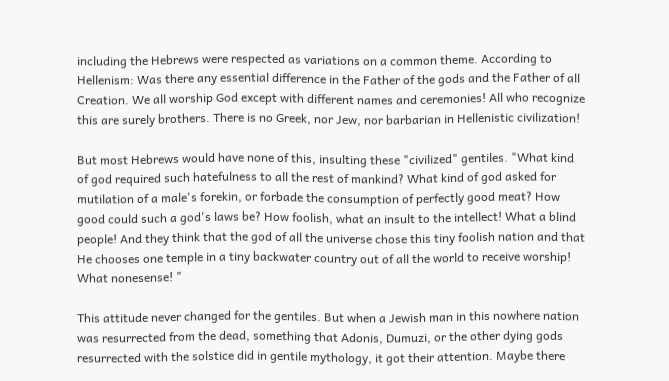including the Hebrews were respected as variations on a common theme. According to Hellenism: Was there any essential difference in the Father of the gods and the Father of all Creation. We all worship God except with different names and ceremonies! All who recognize this are surely brothers. There is no Greek, nor Jew, nor barbarian in Hellenistic civilization!

But most Hebrews would have none of this, insulting these "civilized" gentiles. "What kind of god required such hatefulness to all the rest of mankind? What kind of god asked for mutilation of a male's forekin, or forbade the consumption of perfectly good meat? How good could such a god's laws be? How foolish, what an insult to the intellect! What a blind people! And they think that the god of all the universe chose this tiny foolish nation and that He chooses one temple in a tiny backwater country out of all the world to receive worship! What nonesense! "

This attitude never changed for the gentiles. But when a Jewish man in this nowhere nation was resurrected from the dead, something that Adonis, Dumuzi, or the other dying gods resurrected with the solstice did in gentile mythology, it got their attention. Maybe there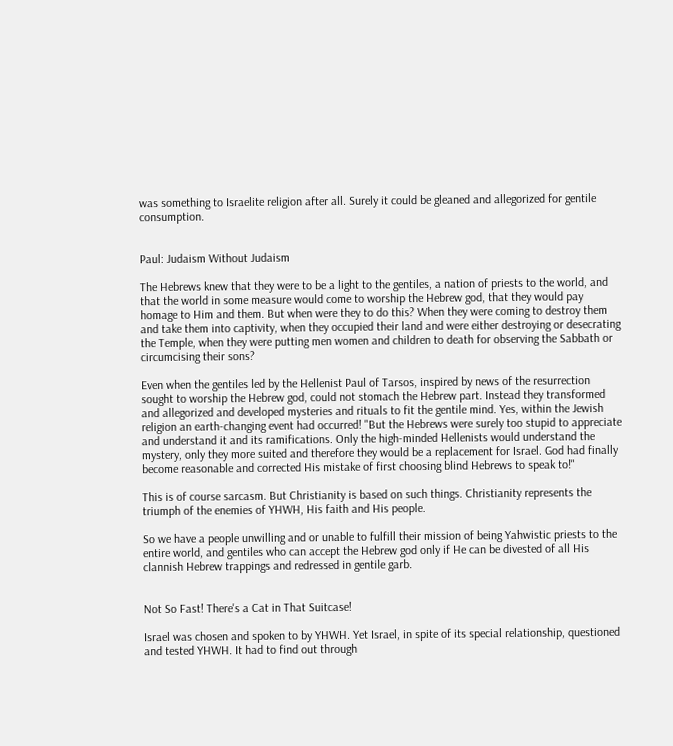was something to Israelite religion after all. Surely it could be gleaned and allegorized for gentile consumption.


Paul: Judaism Without Judaism

The Hebrews knew that they were to be a light to the gentiles, a nation of priests to the world, and that the world in some measure would come to worship the Hebrew god, that they would pay homage to Him and them. But when were they to do this? When they were coming to destroy them and take them into captivity, when they occupied their land and were either destroying or desecrating the Temple, when they were putting men women and children to death for observing the Sabbath or circumcising their sons?

Even when the gentiles led by the Hellenist Paul of Tarsos, inspired by news of the resurrection sought to worship the Hebrew god, could not stomach the Hebrew part. Instead they transformed and allegorized and developed mysteries and rituals to fit the gentile mind. Yes, within the Jewish religion an earth-changing event had occurred! "But the Hebrews were surely too stupid to appreciate and understand it and its ramifications. Only the high-minded Hellenists would understand the mystery, only they more suited and therefore they would be a replacement for Israel. God had finally become reasonable and corrected His mistake of first choosing blind Hebrews to speak to!"

This is of course sarcasm. But Christianity is based on such things. Christianity represents the triumph of the enemies of YHWH, His faith and His people.

So we have a people unwilling and or unable to fulfill their mission of being Yahwistic priests to the entire world, and gentiles who can accept the Hebrew god only if He can be divested of all His clannish Hebrew trappings and redressed in gentile garb.


Not So Fast! There's a Cat in That Suitcase!

Israel was chosen and spoken to by YHWH. Yet Israel, in spite of its special relationship, questioned and tested YHWH. It had to find out through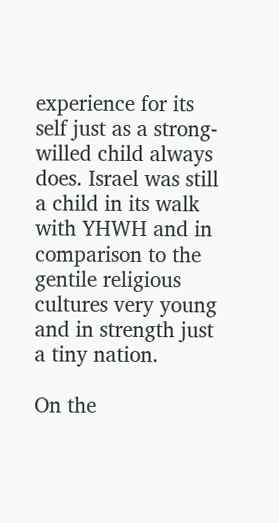experience for its self just as a strong-willed child always does. Israel was still a child in its walk with YHWH and in comparison to the gentile religious cultures very young and in strength just a tiny nation.

On the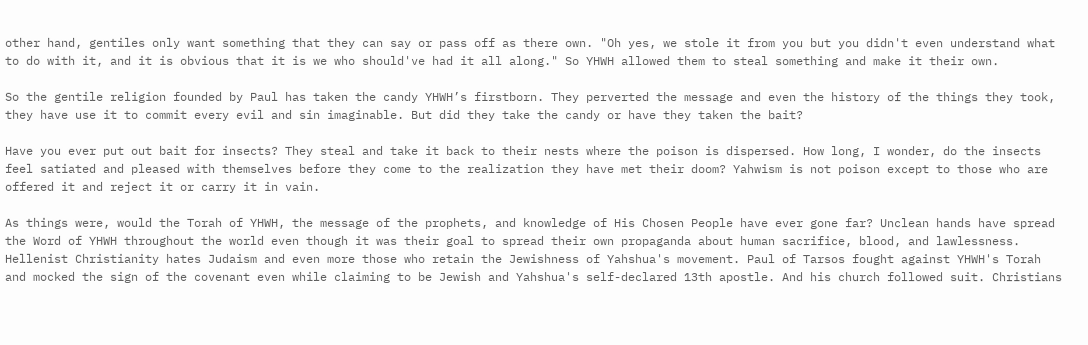other hand, gentiles only want something that they can say or pass off as there own. "Oh yes, we stole it from you but you didn't even understand what to do with it, and it is obvious that it is we who should've had it all along." So YHWH allowed them to steal something and make it their own.

So the gentile religion founded by Paul has taken the candy YHWH’s firstborn. They perverted the message and even the history of the things they took, they have use it to commit every evil and sin imaginable. But did they take the candy or have they taken the bait?

Have you ever put out bait for insects? They steal and take it back to their nests where the poison is dispersed. How long, I wonder, do the insects feel satiated and pleased with themselves before they come to the realization they have met their doom? Yahwism is not poison except to those who are offered it and reject it or carry it in vain.

As things were, would the Torah of YHWH, the message of the prophets, and knowledge of His Chosen People have ever gone far? Unclean hands have spread the Word of YHWH throughout the world even though it was their goal to spread their own propaganda about human sacrifice, blood, and lawlessness. Hellenist Christianity hates Judaism and even more those who retain the Jewishness of Yahshua's movement. Paul of Tarsos fought against YHWH's Torah and mocked the sign of the covenant even while claiming to be Jewish and Yahshua's self-declared 13th apostle. And his church followed suit. Christians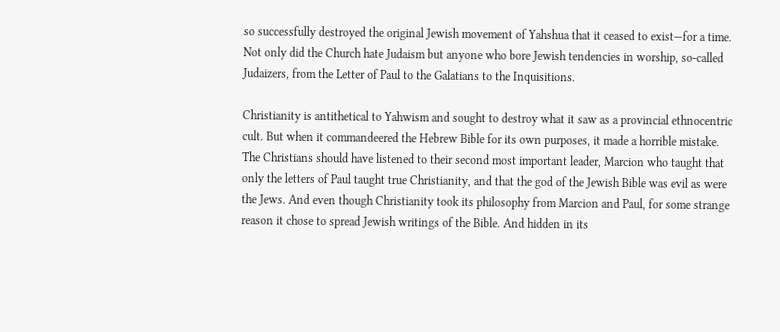so successfully destroyed the original Jewish movement of Yahshua that it ceased to exist—for a time. Not only did the Church hate Judaism but anyone who bore Jewish tendencies in worship, so-called Judaizers, from the Letter of Paul to the Galatians to the Inquisitions.

Christianity is antithetical to Yahwism and sought to destroy what it saw as a provincial ethnocentric cult. But when it commandeered the Hebrew Bible for its own purposes, it made a horrible mistake. The Christians should have listened to their second most important leader, Marcion who taught that only the letters of Paul taught true Christianity, and that the god of the Jewish Bible was evil as were the Jews. And even though Christianity took its philosophy from Marcion and Paul, for some strange reason it chose to spread Jewish writings of the Bible. And hidden in its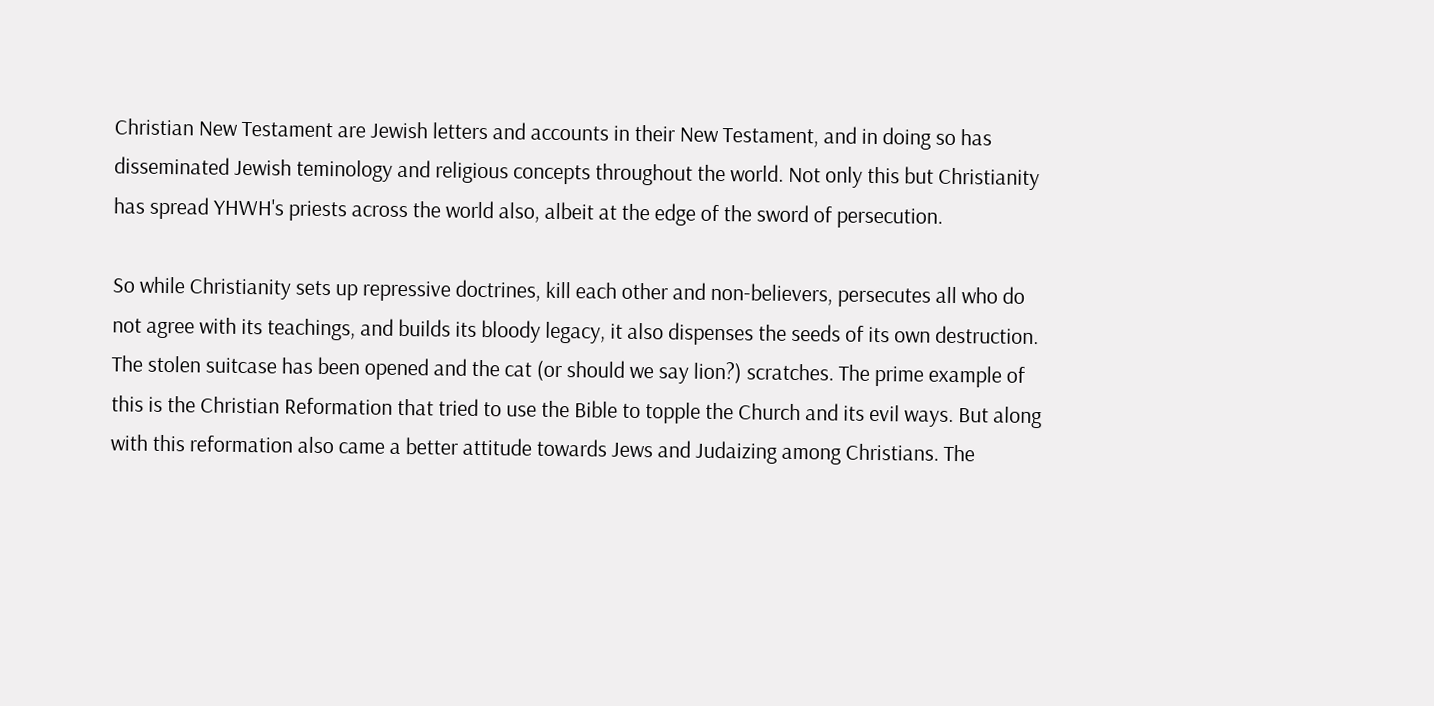Christian New Testament are Jewish letters and accounts in their New Testament, and in doing so has disseminated Jewish teminology and religious concepts throughout the world. Not only this but Christianity has spread YHWH's priests across the world also, albeit at the edge of the sword of persecution.

So while Christianity sets up repressive doctrines, kill each other and non-believers, persecutes all who do not agree with its teachings, and builds its bloody legacy, it also dispenses the seeds of its own destruction. The stolen suitcase has been opened and the cat (or should we say lion?) scratches. The prime example of this is the Christian Reformation that tried to use the Bible to topple the Church and its evil ways. But along with this reformation also came a better attitude towards Jews and Judaizing among Christians. The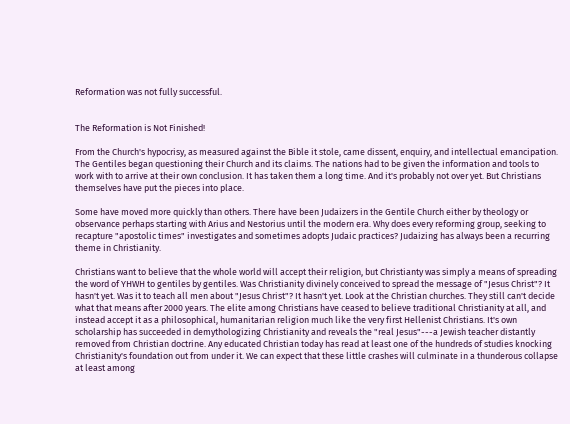Reformation was not fully successful.


The Reformation is Not Finished!

From the Church's hypocrisy, as measured against the Bible it stole, came dissent, enquiry, and intellectual emancipation. The Gentiles began questioning their Church and its claims. The nations had to be given the information and tools to work with to arrive at their own conclusion. It has taken them a long time. And it's probably not over yet. But Christians themselves have put the pieces into place.

Some have moved more quickly than others. There have been Judaizers in the Gentile Church either by theology or observance perhaps starting with Arius and Nestorius until the modern era. Why does every reforming group, seeking to recapture "apostolic times" investigates and sometimes adopts Judaic practices? Judaizing has always been a recurring theme in Christianity.

Christians want to believe that the whole world will accept their religion, but Christianty was simply a means of spreading the word of YHWH to gentiles by gentiles. Was Christianity divinely conceived to spread the message of "Jesus Christ"? It hasn't yet. Was it to teach all men about "Jesus Christ"? It hasn't yet. Look at the Christian churches. They still can't decide what that means after 2000 years. The elite among Christians have ceased to believe traditional Christianity at all, and instead accept it as a philosophical, humanitarian religion much like the very first Hellenist Christians. It's own scholarship has succeeded in demythologizing Christianity and reveals the "real Jesus"---a Jewish teacher distantly removed from Christian doctrine. Any educated Christian today has read at least one of the hundreds of studies knocking Christianity's foundation out from under it. We can expect that these little crashes will culminate in a thunderous collapse at least among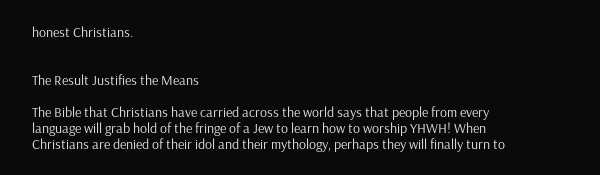honest Christians.


The Result Justifies the Means

The Bible that Christians have carried across the world says that people from every language will grab hold of the fringe of a Jew to learn how to worship YHWH! When Christians are denied of their idol and their mythology, perhaps they will finally turn to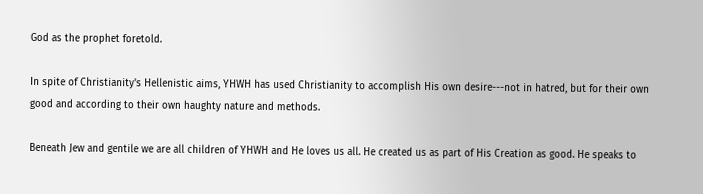God as the prophet foretold.

In spite of Christianity's Hellenistic aims, YHWH has used Christianity to accomplish His own desire---not in hatred, but for their own good and according to their own haughty nature and methods.

Beneath Jew and gentile we are all children of YHWH and He loves us all. He created us as part of His Creation as good. He speaks to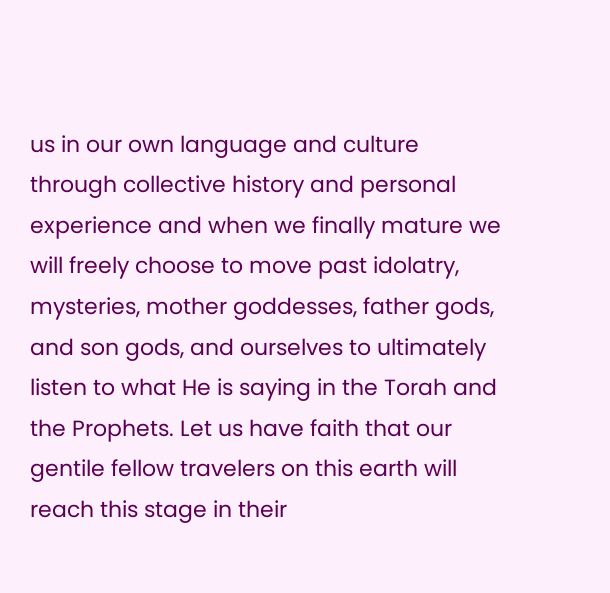us in our own language and culture through collective history and personal experience and when we finally mature we will freely choose to move past idolatry, mysteries, mother goddesses, father gods, and son gods, and ourselves to ultimately listen to what He is saying in the Torah and the Prophets. Let us have faith that our gentile fellow travelers on this earth will reach this stage in their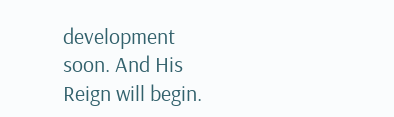development soon. And His Reign will begin.